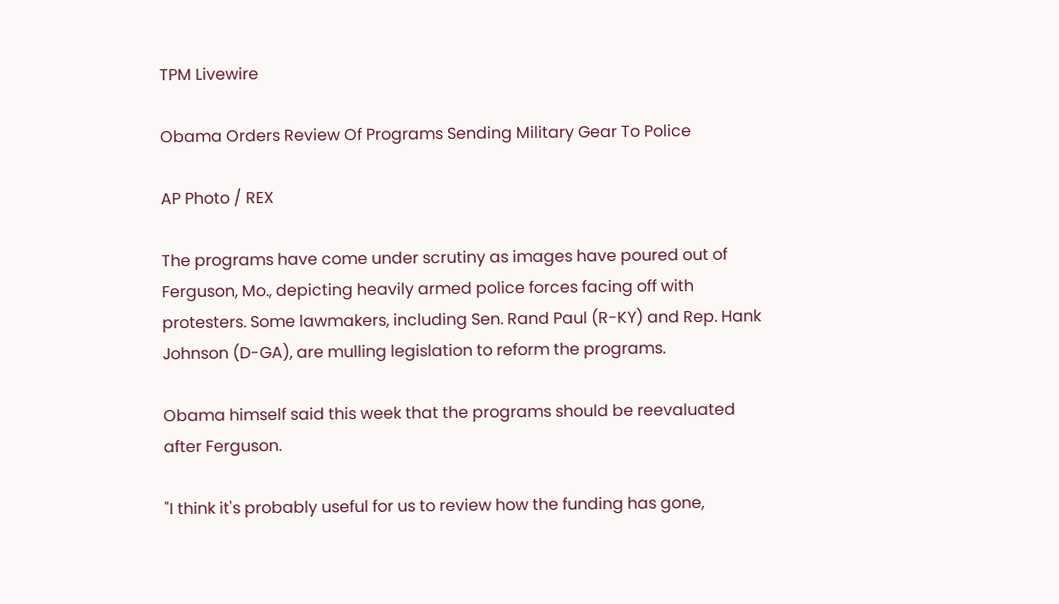TPM Livewire

Obama Orders Review Of Programs Sending Military Gear To Police

AP Photo / REX

The programs have come under scrutiny as images have poured out of Ferguson, Mo., depicting heavily armed police forces facing off with protesters. Some lawmakers, including Sen. Rand Paul (R-KY) and Rep. Hank Johnson (D-GA), are mulling legislation to reform the programs.

Obama himself said this week that the programs should be reevaluated after Ferguson.

"I think it's probably useful for us to review how the funding has gone,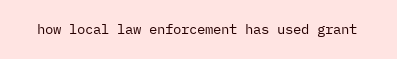how local law enforcement has used grant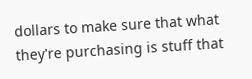dollars to make sure that what they're purchasing is stuff that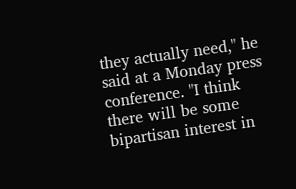they actually need," he said at a Monday press conference. "I think there will be some bipartisan interest in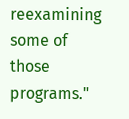reexamining some of those programs."